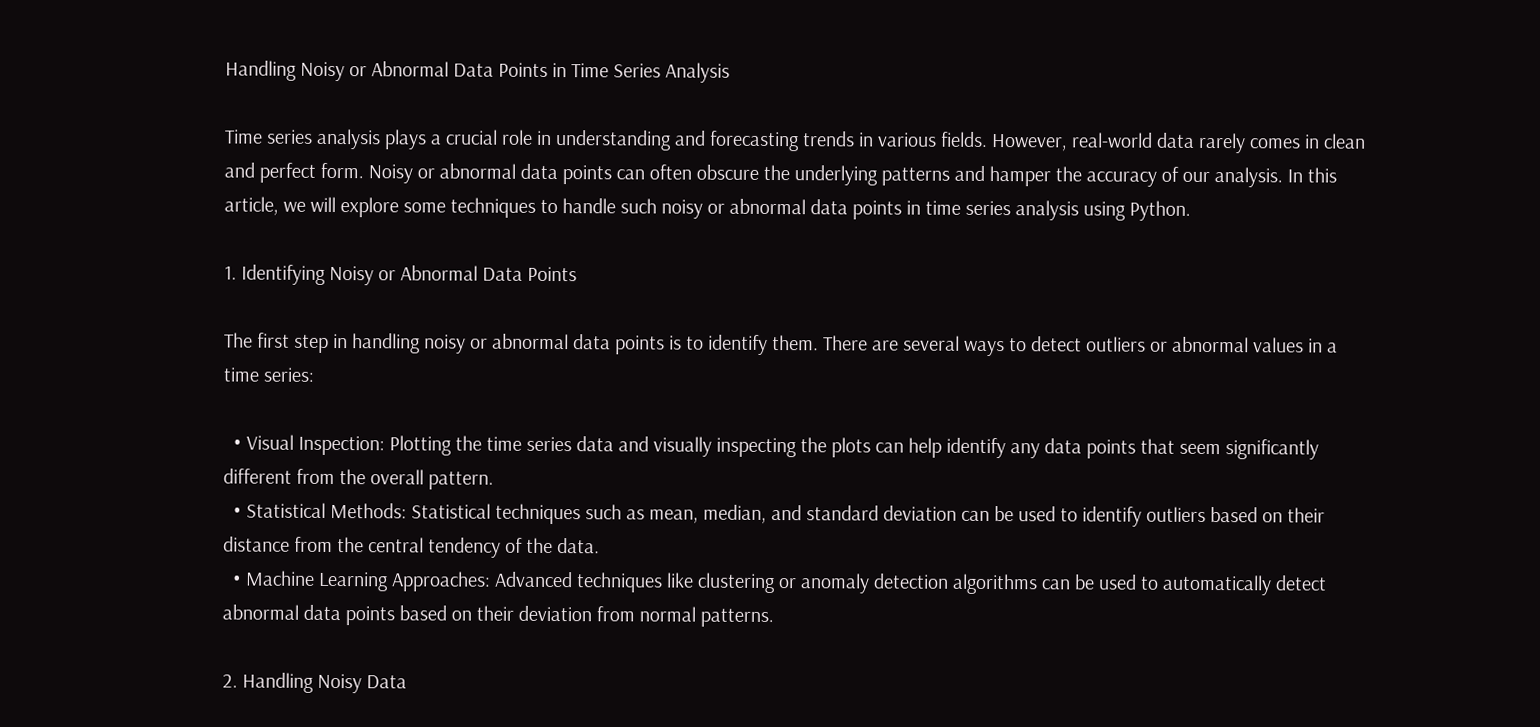Handling Noisy or Abnormal Data Points in Time Series Analysis

Time series analysis plays a crucial role in understanding and forecasting trends in various fields. However, real-world data rarely comes in clean and perfect form. Noisy or abnormal data points can often obscure the underlying patterns and hamper the accuracy of our analysis. In this article, we will explore some techniques to handle such noisy or abnormal data points in time series analysis using Python.

1. Identifying Noisy or Abnormal Data Points

The first step in handling noisy or abnormal data points is to identify them. There are several ways to detect outliers or abnormal values in a time series:

  • Visual Inspection: Plotting the time series data and visually inspecting the plots can help identify any data points that seem significantly different from the overall pattern.
  • Statistical Methods: Statistical techniques such as mean, median, and standard deviation can be used to identify outliers based on their distance from the central tendency of the data.
  • Machine Learning Approaches: Advanced techniques like clustering or anomaly detection algorithms can be used to automatically detect abnormal data points based on their deviation from normal patterns.

2. Handling Noisy Data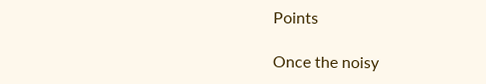Points

Once the noisy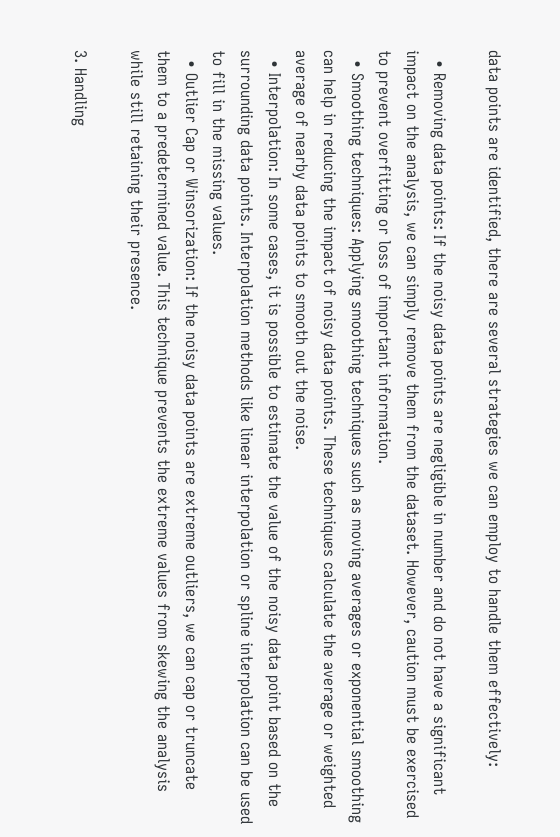data points are identified, there are several strategies we can employ to handle them effectively:

  • Removing data points: If the noisy data points are negligible in number and do not have a significant impact on the analysis, we can simply remove them from the dataset. However, caution must be exercised to prevent overfitting or loss of important information.
  • Smoothing techniques: Applying smoothing techniques such as moving averages or exponential smoothing can help in reducing the impact of noisy data points. These techniques calculate the average or weighted average of nearby data points to smooth out the noise.
  • Interpolation: In some cases, it is possible to estimate the value of the noisy data point based on the surrounding data points. Interpolation methods like linear interpolation or spline interpolation can be used to fill in the missing values.
  • Outlier Cap or Winsorization: If the noisy data points are extreme outliers, we can cap or truncate them to a predetermined value. This technique prevents the extreme values from skewing the analysis while still retaining their presence.

3. Handling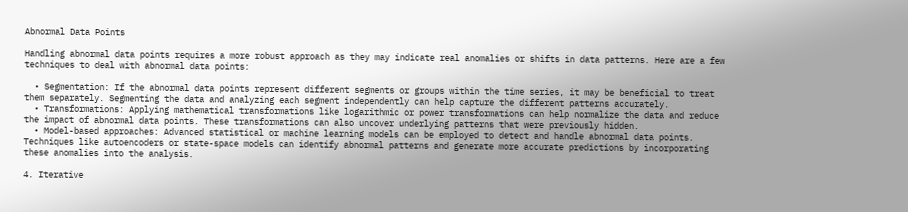Abnormal Data Points

Handling abnormal data points requires a more robust approach as they may indicate real anomalies or shifts in data patterns. Here are a few techniques to deal with abnormal data points:

  • Segmentation: If the abnormal data points represent different segments or groups within the time series, it may be beneficial to treat them separately. Segmenting the data and analyzing each segment independently can help capture the different patterns accurately.
  • Transformations: Applying mathematical transformations like logarithmic or power transformations can help normalize the data and reduce the impact of abnormal data points. These transformations can also uncover underlying patterns that were previously hidden.
  • Model-based approaches: Advanced statistical or machine learning models can be employed to detect and handle abnormal data points. Techniques like autoencoders or state-space models can identify abnormal patterns and generate more accurate predictions by incorporating these anomalies into the analysis.

4. Iterative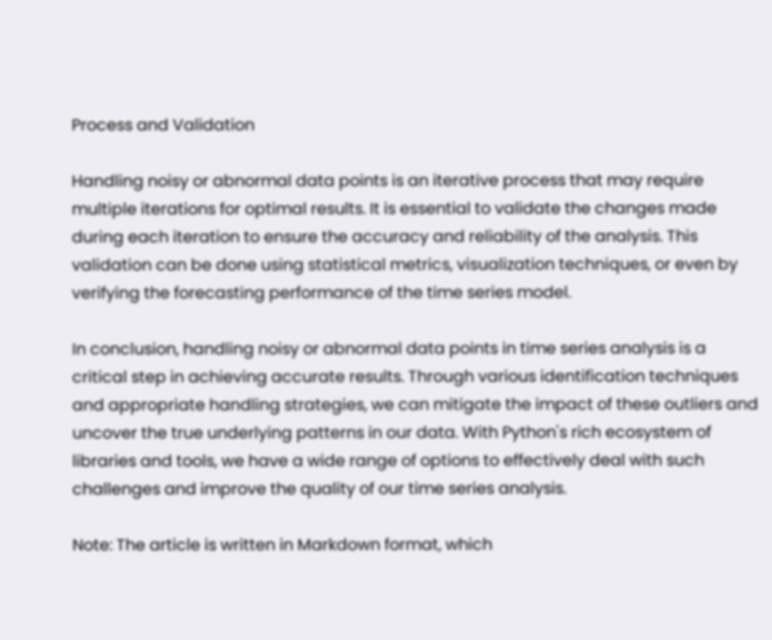Process and Validation

Handling noisy or abnormal data points is an iterative process that may require multiple iterations for optimal results. It is essential to validate the changes made during each iteration to ensure the accuracy and reliability of the analysis. This validation can be done using statistical metrics, visualization techniques, or even by verifying the forecasting performance of the time series model.

In conclusion, handling noisy or abnormal data points in time series analysis is a critical step in achieving accurate results. Through various identification techniques and appropriate handling strategies, we can mitigate the impact of these outliers and uncover the true underlying patterns in our data. With Python's rich ecosystem of libraries and tools, we have a wide range of options to effectively deal with such challenges and improve the quality of our time series analysis.

Note: The article is written in Markdown format, which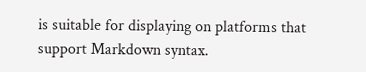is suitable for displaying on platforms that support Markdown syntax.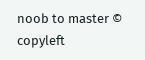noob to master © copyleft